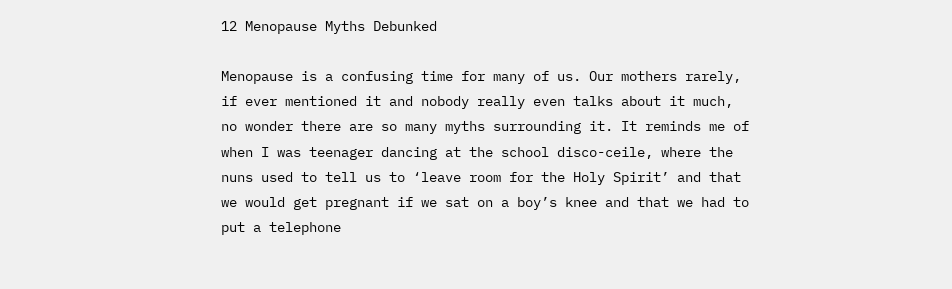12 Menopause Myths Debunked

Menopause is a confusing time for many of us. Our mothers rarely, if ever mentioned it and nobody really even talks about it much, no wonder there are so many myths surrounding it. It reminds me of when I was teenager dancing at the school disco-ceile, where the nuns used to tell us to ‘leave room for the Holy Spirit’ and that we would get pregnant if we sat on a boy’s knee and that we had to put a telephone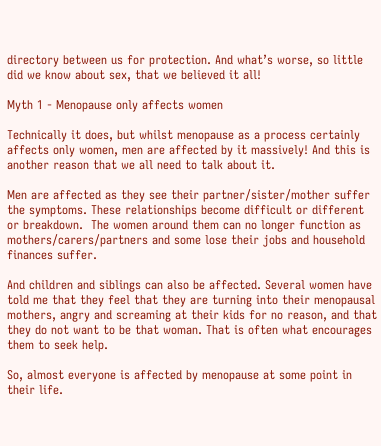directory between us for protection. And what’s worse, so little did we know about sex, that we believed it all!

Myth 1 - Menopause only affects women

Technically it does, but whilst menopause as a process certainly affects only women, men are affected by it massively! And this is another reason that we all need to talk about it.

Men are affected as they see their partner/sister/mother suffer the symptoms. These relationships become difficult or different or breakdown.  The women around them can no longer function as mothers/carers/partners and some lose their jobs and household finances suffer.

And children and siblings can also be affected. Several women have told me that they feel that they are turning into their menopausal mothers, angry and screaming at their kids for no reason, and that they do not want to be that woman. That is often what encourages them to seek help.

So, almost everyone is affected by menopause at some point in their life.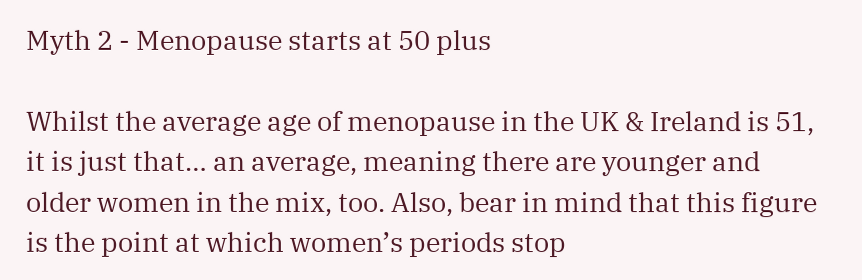Myth 2 - Menopause starts at 50 plus

Whilst the average age of menopause in the UK & Ireland is 51, it is just that… an average, meaning there are younger and older women in the mix, too. Also, bear in mind that this figure is the point at which women’s periods stop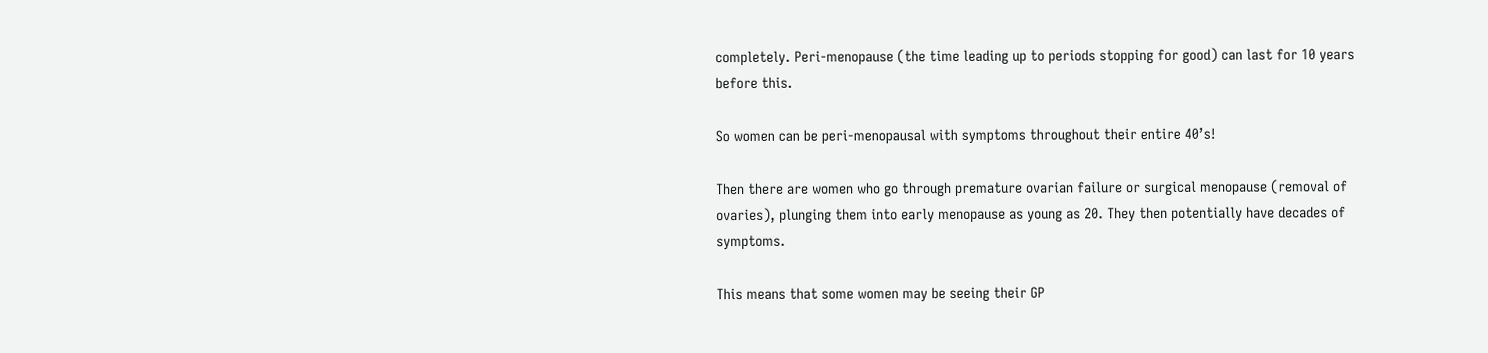completely. Peri-menopause (the time leading up to periods stopping for good) can last for 10 years before this.

So women can be peri-menopausal with symptoms throughout their entire 40’s!

Then there are women who go through premature ovarian failure or surgical menopause (removal of ovaries), plunging them into early menopause as young as 20. They then potentially have decades of symptoms.

This means that some women may be seeing their GP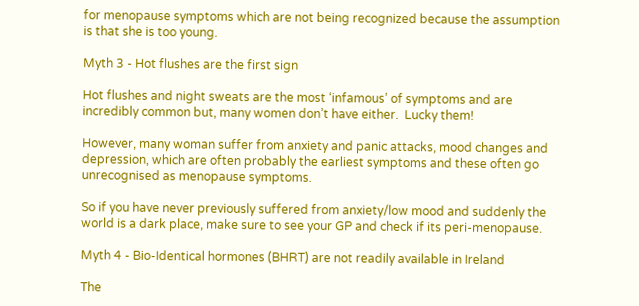for menopause symptoms which are not being recognized because the assumption is that she is too young.

Myth 3 - Hot flushes are the first sign

Hot flushes and night sweats are the most ‘infamous’ of symptoms and are incredibly common but, many women don’t have either.  Lucky them!

However, many woman suffer from anxiety and panic attacks, mood changes and depression, which are often probably the earliest symptoms and these often go unrecognised as menopause symptoms.

So if you have never previously suffered from anxiety/low mood and suddenly the world is a dark place, make sure to see your GP and check if its peri-menopause.

Myth 4 - Bio-Identical hormones (BHRT) are not readily available in Ireland

The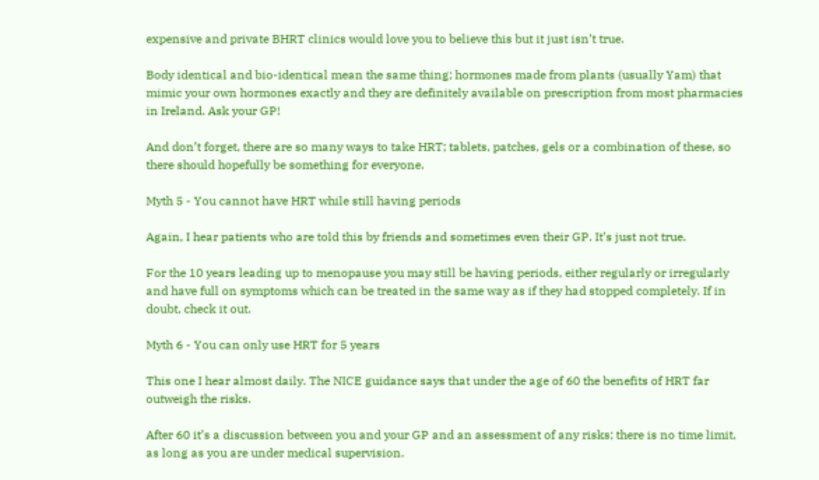expensive and private BHRT clinics would love you to believe this but it just isn’t true.

Body identical and bio-identical mean the same thing; hormones made from plants (usually Yam) that mimic your own hormones exactly and they are definitely available on prescription from most pharmacies in Ireland. Ask your GP!

And don’t forget, there are so many ways to take HRT; tablets, patches, gels or a combination of these, so there should hopefully be something for everyone.

Myth 5 - You cannot have HRT while still having periods

Again, I hear patients who are told this by friends and sometimes even their GP. It’s just not true.

For the 10 years leading up to menopause you may still be having periods, either regularly or irregularly and have full on symptoms which can be treated in the same way as if they had stopped completely. If in doubt, check it out.

Myth 6 - You can only use HRT for 5 years

This one I hear almost daily. The NICE guidance says that under the age of 60 the benefits of HRT far outweigh the risks.

After 60 it’s a discussion between you and your GP and an assessment of any risks; there is no time limit, as long as you are under medical supervision.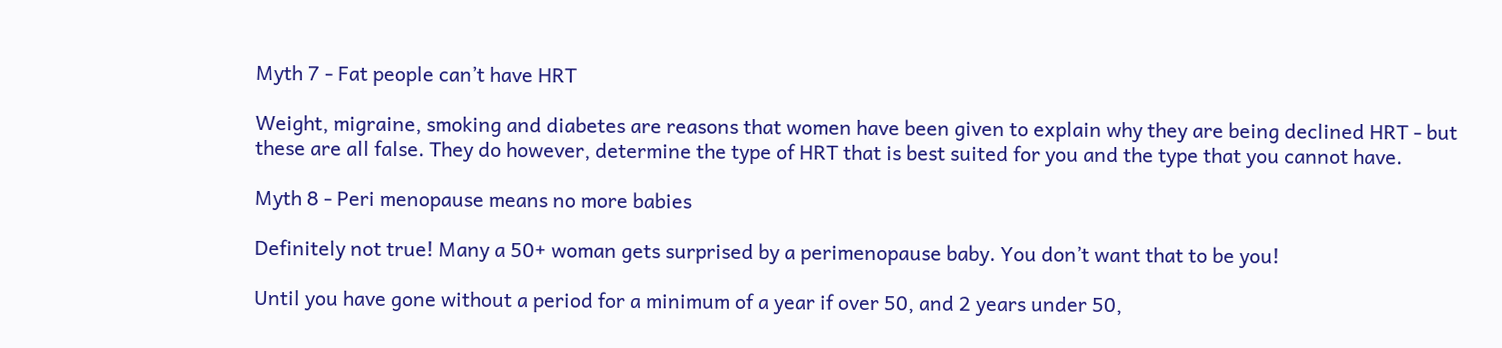Myth 7 - Fat people can’t have HRT

Weight, migraine, smoking and diabetes are reasons that women have been given to explain why they are being declined HRT - but these are all false. They do however, determine the type of HRT that is best suited for you and the type that you cannot have.

Myth 8 - Peri menopause means no more babies

Definitely not true! Many a 50+ woman gets surprised by a perimenopause baby. You don’t want that to be you!

Until you have gone without a period for a minimum of a year if over 50, and 2 years under 50,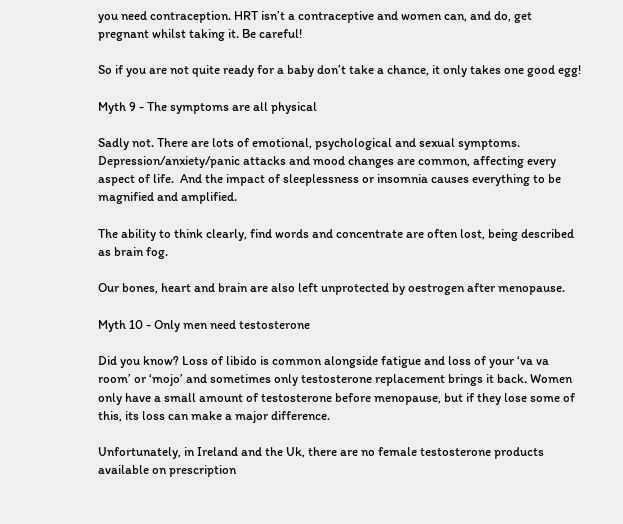you need contraception. HRT isn’t a contraceptive and women can, and do, get pregnant whilst taking it. Be careful!

So if you are not quite ready for a baby don’t take a chance, it only takes one good egg!

Myth 9 - The symptoms are all physical

Sadly not. There are lots of emotional, psychological and sexual symptoms. Depression/anxiety/panic attacks and mood changes are common, affecting every aspect of life.  And the impact of sleeplessness or insomnia causes everything to be magnified and amplified.

The ability to think clearly, find words and concentrate are often lost, being described as brain fog.

Our bones, heart and brain are also left unprotected by oestrogen after menopause.

Myth 10 - Only men need testosterone

Did you know? Loss of libido is common alongside fatigue and loss of your ‘va va room’ or ‘mojo’ and sometimes only testosterone replacement brings it back. Women only have a small amount of testosterone before menopause, but if they lose some of this, its loss can make a major difference.

Unfortunately, in Ireland and the Uk, there are no female testosterone products available on prescription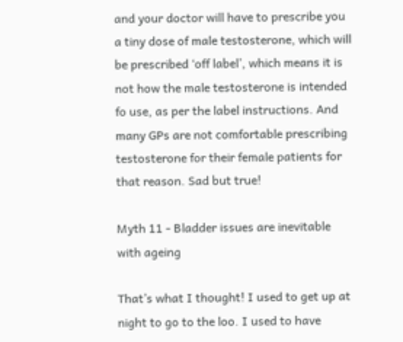and your doctor will have to prescribe you a tiny dose of male testosterone, which will be prescribed ‘off label’, which means it is not how the male testosterone is intended fo use, as per the label instructions. And many GPs are not comfortable prescribing testosterone for their female patients for that reason. Sad but true!

Myth 11 - Bladder issues are inevitable with ageing

That’s what I thought! I used to get up at night to go to the loo. I used to have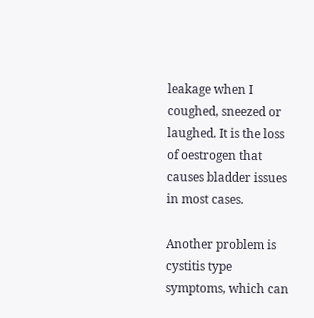leakage when I coughed, sneezed or laughed. It is the loss of oestrogen that causes bladder issues in most cases.

Another problem is cystitis type symptoms, which can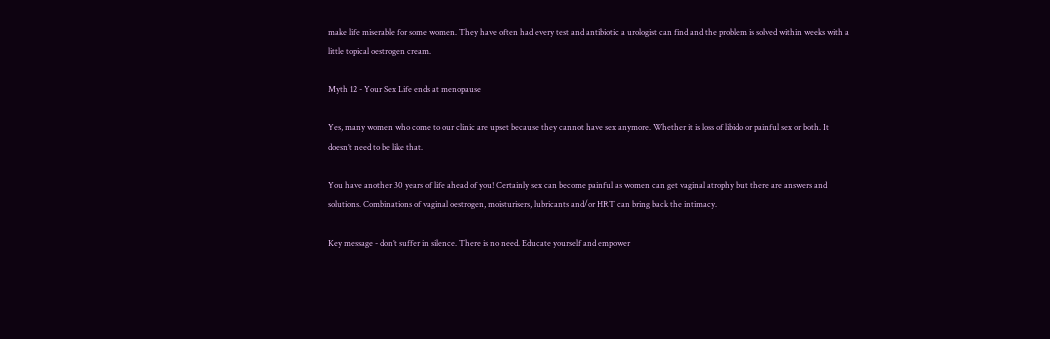make life miserable for some women. They have often had every test and antibiotic a urologist can find and the problem is solved within weeks with a little topical oestrogen cream.

Myth 12 - Your Sex Life ends at menopause

Yes, many women who come to our clinic are upset because they cannot have sex anymore. Whether it is loss of libido or painful sex or both. It doesn’t need to be like that.

You have another 30 years of life ahead of you! Certainly sex can become painful as women can get vaginal atrophy but there are answers and solutions. Combinations of vaginal oestrogen, moisturisers, lubricants and/or HRT can bring back the intimacy.

Key message - don’t suffer in silence. There is no need. Educate yourself and empower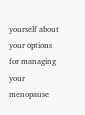yourself about your options for managing your menopause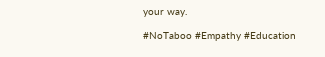your way.

#NoTaboo #Empathy #Education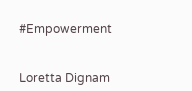#Empowerment


Loretta Dignam